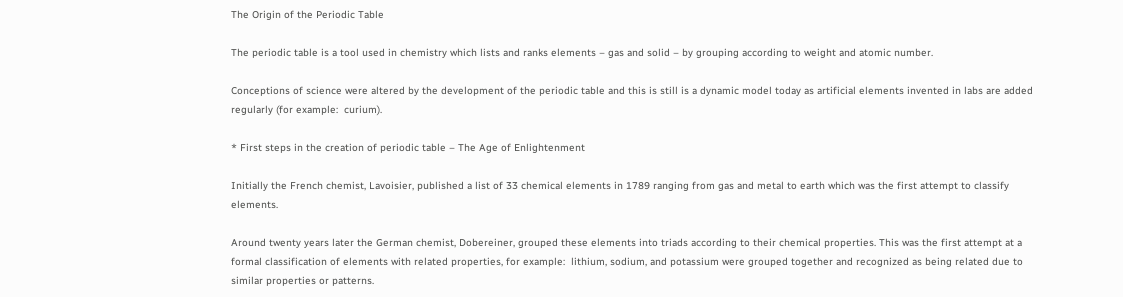The Origin of the Periodic Table

The periodic table is a tool used in chemistry which lists and ranks elements – gas and solid – by grouping according to weight and atomic number.

Conceptions of science were altered by the development of the periodic table and this is still is a dynamic model today as artificial elements invented in labs are added regularly (for example:  curium).

* First steps in the creation of periodic table – The Age of Enlightenment

Initially the French chemist, Lavoisier, published a list of 33 chemical elements in 1789 ranging from gas and metal to earth which was the first attempt to classify elements.

Around twenty years later the German chemist, Dobereiner, grouped these elements into triads according to their chemical properties. This was the first attempt at a formal classification of elements with related properties, for example:  lithium, sodium, and potassium were grouped together and recognized as being related due to similar properties or patterns.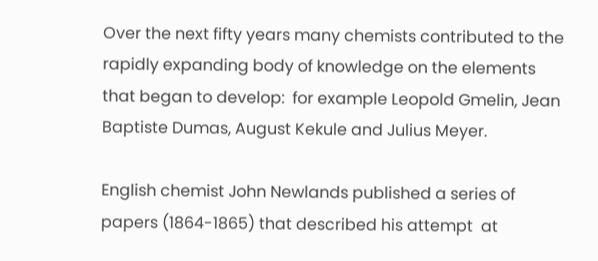Over the next fifty years many chemists contributed to the rapidly expanding body of knowledge on the elements that began to develop:  for example Leopold Gmelin, Jean Baptiste Dumas, August Kekule and Julius Meyer.

English chemist John Newlands published a series of papers (1864-1865) that described his attempt  at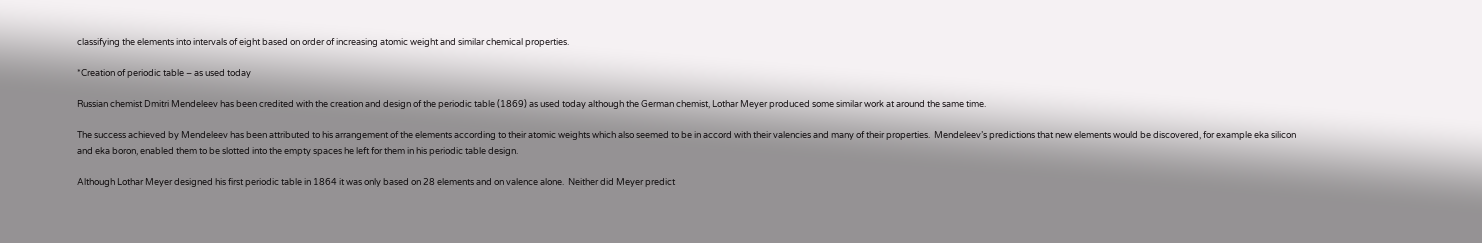classifying the elements into intervals of eight based on order of increasing atomic weight and similar chemical properties.

*Creation of periodic table – as used today

Russian chemist Dmitri Mendeleev has been credited with the creation and design of the periodic table (1869) as used today although the German chemist, Lothar Meyer produced some similar work at around the same time.

The success achieved by Mendeleev has been attributed to his arrangement of the elements according to their atomic weights which also seemed to be in accord with their valencies and many of their properties.  Mendeleev’s predictions that new elements would be discovered, for example eka silicon and eka boron, enabled them to be slotted into the empty spaces he left for them in his periodic table design.

Although Lothar Meyer designed his first periodic table in 1864 it was only based on 28 elements and on valence alone.  Neither did Meyer predict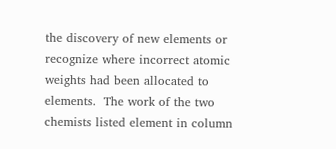the discovery of new elements or recognize where incorrect atomic weights had been allocated to elements.  The work of the two chemists listed element in column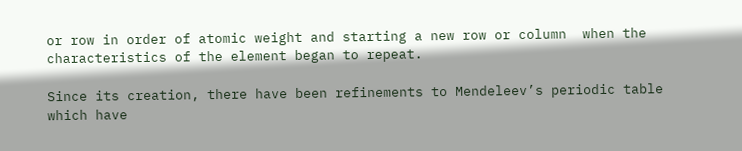or row in order of atomic weight and starting a new row or column  when the characteristics of the element began to repeat.

Since its creation, there have been refinements to Mendeleev’s periodic table which have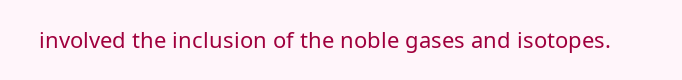involved the inclusion of the noble gases and isotopes.